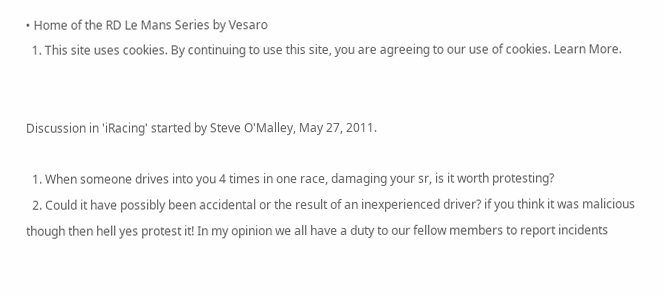• Home of the RD Le Mans Series by Vesaro
  1. This site uses cookies. By continuing to use this site, you are agreeing to our use of cookies. Learn More.


Discussion in 'iRacing' started by Steve O'Malley, May 27, 2011.

  1. When someone drives into you 4 times in one race, damaging your sr, is it worth protesting?
  2. Could it have possibly been accidental or the result of an inexperienced driver? if you think it was malicious though then hell yes protest it! In my opinion we all have a duty to our fellow members to report incidents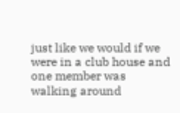just like we would if we were in a club house and one member was walking around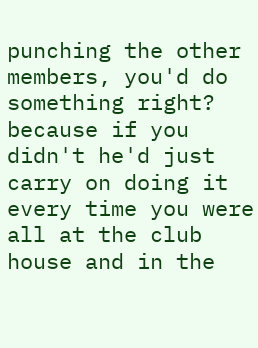punching the other members, you'd do something right? because if you didn't he'd just carry on doing it every time you were all at the club house and in the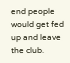end people would get fed up and leave the club.